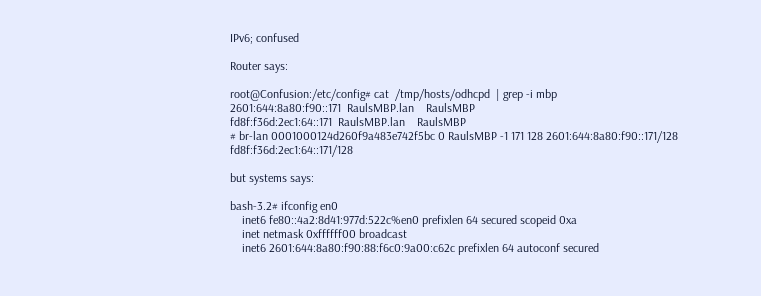IPv6; confused

Router says:

root@Confusion:/etc/config# cat  /tmp/hosts/odhcpd  | grep -i mbp
2601:644:8a80:f90::171  RaulsMBP.lan    RaulsMBP
fd8f:f36d:2ec1:64::171  RaulsMBP.lan    RaulsMBP
# br-lan 0001000124d260f9a483e742f5bc 0 RaulsMBP -1 171 128 2601:644:8a80:f90::171/128 fd8f:f36d:2ec1:64::171/128

but systems says:

bash-3.2# ifconfig en0
    inet6 fe80::4a2:8d41:977d:522c%en0 prefixlen 64 secured scopeid 0xa
    inet netmask 0xffffff00 broadcast
    inet6 2601:644:8a80:f90:88:f6c0:9a00:c62c prefixlen 64 autoconf secured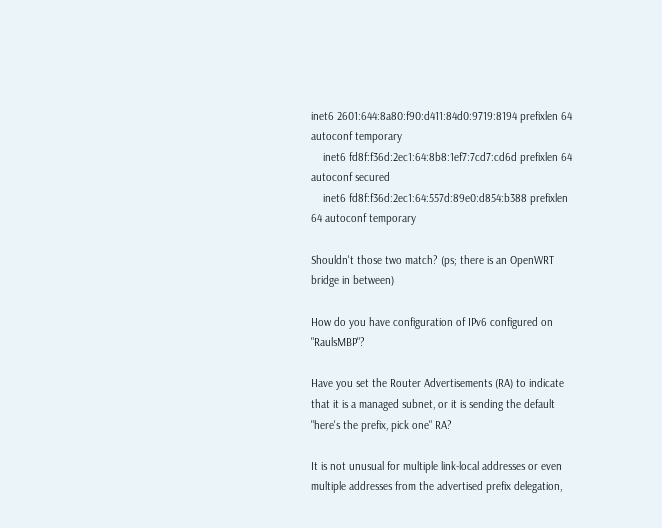inet6 2601:644:8a80:f90:d411:84d0:9719:8194 prefixlen 64 autoconf temporary
    inet6 fd8f:f36d:2ec1:64:8b8:1ef7:7cd7:cd6d prefixlen 64 autoconf secured
    inet6 fd8f:f36d:2ec1:64:557d:89e0:d854:b388 prefixlen 64 autoconf temporary

Shouldn't those two match? (ps; there is an OpenWRT bridge in between)

How do you have configuration of IPv6 configured on "RaulsMBP"?

Have you set the Router Advertisements (RA) to indicate that it is a managed subnet, or it is sending the default "here's the prefix, pick one" RA?

It is not unusual for multiple link-local addresses or even multiple addresses from the advertised prefix delegation,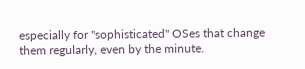especially for "sophisticated" OSes that change them regularly, even by the minute.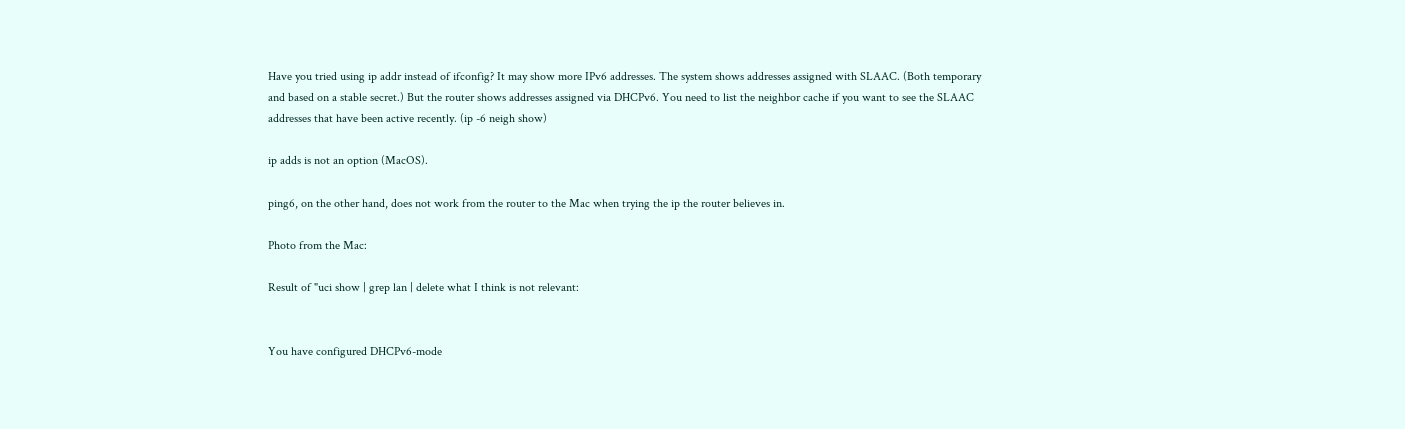Have you tried using ip addr instead of ifconfig? It may show more IPv6 addresses. The system shows addresses assigned with SLAAC. (Both temporary and based on a stable secret.) But the router shows addresses assigned via DHCPv6. You need to list the neighbor cache if you want to see the SLAAC addresses that have been active recently. (ip -6 neigh show)

ip adds is not an option (MacOS).

ping6, on the other hand, does not work from the router to the Mac when trying the ip the router believes in.

Photo from the Mac:

Result of "uci show | grep lan | delete what I think is not relevant:


You have configured DHCPv6-mode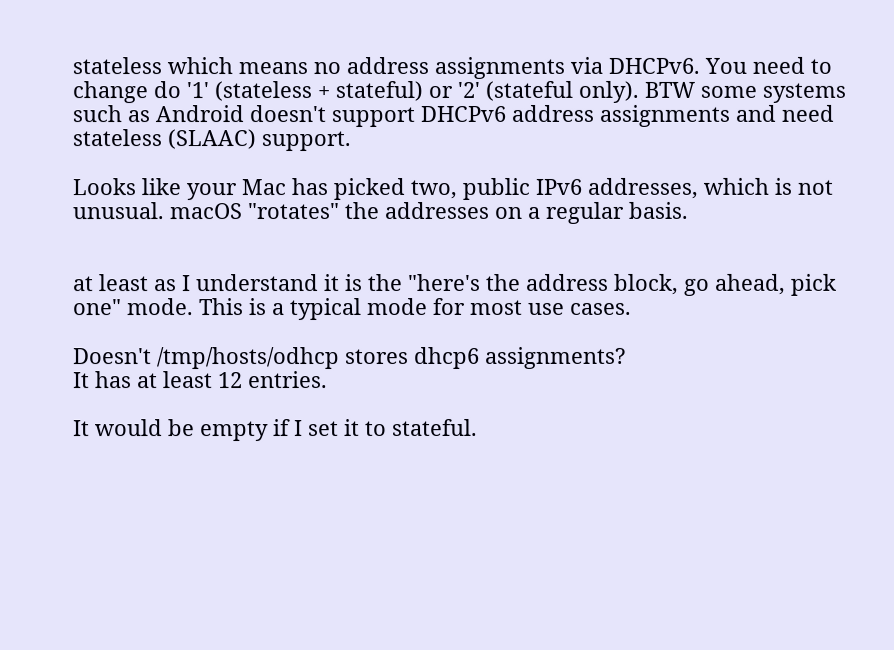stateless which means no address assignments via DHCPv6. You need to change do '1' (stateless + stateful) or '2' (stateful only). BTW some systems such as Android doesn't support DHCPv6 address assignments and need stateless (SLAAC) support.

Looks like your Mac has picked two, public IPv6 addresses, which is not unusual. macOS "rotates" the addresses on a regular basis.


at least as I understand it is the "here's the address block, go ahead, pick one" mode. This is a typical mode for most use cases.

Doesn't /tmp/hosts/odhcp stores dhcp6 assignments?
It has at least 12 entries.

It would be empty if I set it to stateful.